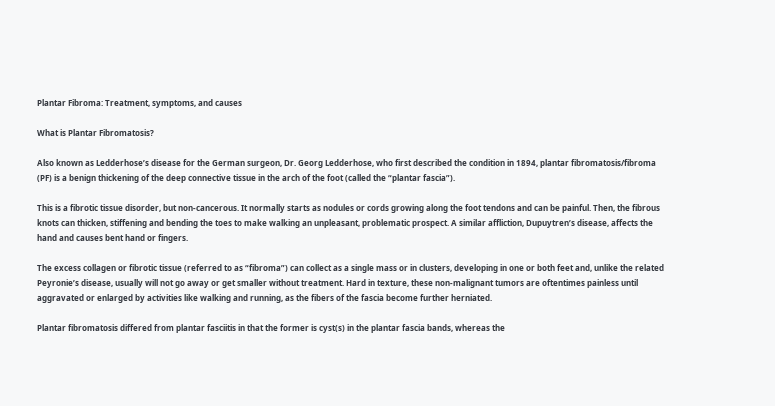Plantar Fibroma: Treatment, symptoms, and causes

What is Plantar Fibromatosis?

Also known as Ledderhose’s disease for the German surgeon, Dr. Georg Ledderhose, who first described the condition in 1894, plantar fibromatosis/fibroma (PF) is a benign thickening of the deep connective tissue in the arch of the foot (called the “plantar fascia”).

This is a fibrotic tissue disorder, but non-cancerous. It normally starts as nodules or cords growing along the foot tendons and can be painful. Then, the fibrous knots can thicken, stiffening and bending the toes to make walking an unpleasant, problematic prospect. A similar affliction, Dupuytren’s disease, affects the hand and causes bent hand or fingers.

The excess collagen or fibrotic tissue (referred to as “fibroma”) can collect as a single mass or in clusters, developing in one or both feet and, unlike the related Peyronie’s disease, usually will not go away or get smaller without treatment. Hard in texture, these non-malignant tumors are oftentimes painless until aggravated or enlarged by activities like walking and running, as the fibers of the fascia become further herniated.

Plantar fibromatosis differed from plantar fasciitis in that the former is cyst(s) in the plantar fascia bands, whereas the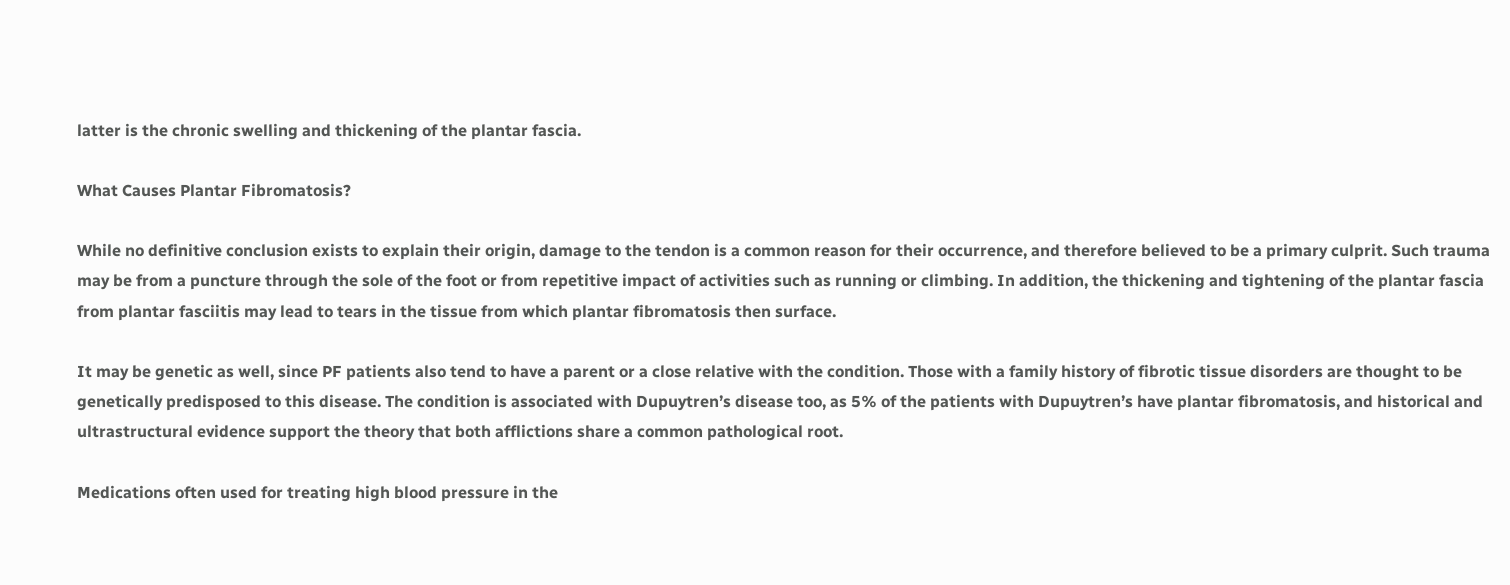latter is the chronic swelling and thickening of the plantar fascia.

What Causes Plantar Fibromatosis?

While no definitive conclusion exists to explain their origin, damage to the tendon is a common reason for their occurrence, and therefore believed to be a primary culprit. Such trauma may be from a puncture through the sole of the foot or from repetitive impact of activities such as running or climbing. In addition, the thickening and tightening of the plantar fascia from plantar fasciitis may lead to tears in the tissue from which plantar fibromatosis then surface.

It may be genetic as well, since PF patients also tend to have a parent or a close relative with the condition. Those with a family history of fibrotic tissue disorders are thought to be genetically predisposed to this disease. The condition is associated with Dupuytren’s disease too, as 5% of the patients with Dupuytren’s have plantar fibromatosis, and historical and ultrastructural evidence support the theory that both afflictions share a common pathological root.

Medications often used for treating high blood pressure in the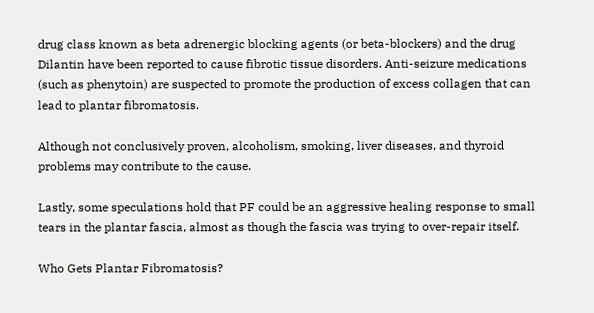drug class known as beta adrenergic blocking agents (or beta-blockers) and the drug Dilantin have been reported to cause fibrotic tissue disorders. Anti-seizure medications (such as phenytoin) are suspected to promote the production of excess collagen that can lead to plantar fibromatosis.

Although not conclusively proven, alcoholism, smoking, liver diseases, and thyroid problems may contribute to the cause.

Lastly, some speculations hold that PF could be an aggressive healing response to small tears in the plantar fascia, almost as though the fascia was trying to over-repair itself.

Who Gets Plantar Fibromatosis?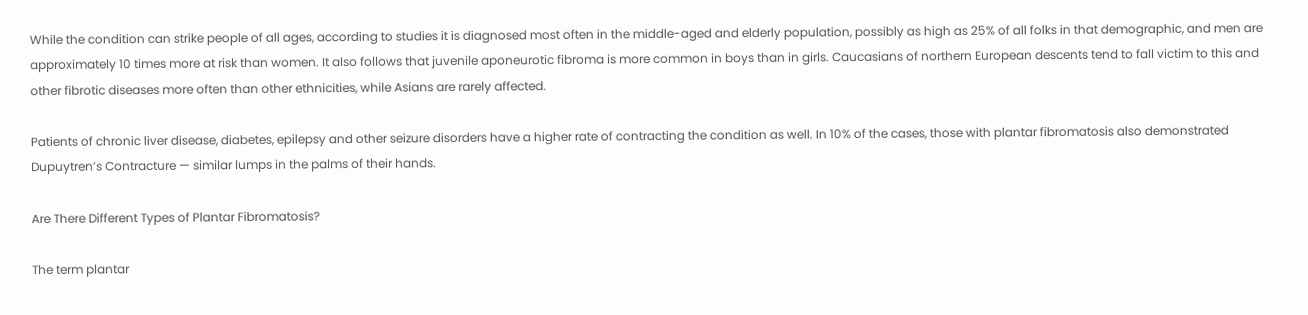While the condition can strike people of all ages, according to studies it is diagnosed most often in the middle-aged and elderly population, possibly as high as 25% of all folks in that demographic, and men are approximately 10 times more at risk than women. It also follows that juvenile aponeurotic fibroma is more common in boys than in girls. Caucasians of northern European descents tend to fall victim to this and other fibrotic diseases more often than other ethnicities, while Asians are rarely affected.

Patients of chronic liver disease, diabetes, epilepsy and other seizure disorders have a higher rate of contracting the condition as well. In 10% of the cases, those with plantar fibromatosis also demonstrated Dupuytren’s Contracture — similar lumps in the palms of their hands.

Are There Different Types of Plantar Fibromatosis?

The term plantar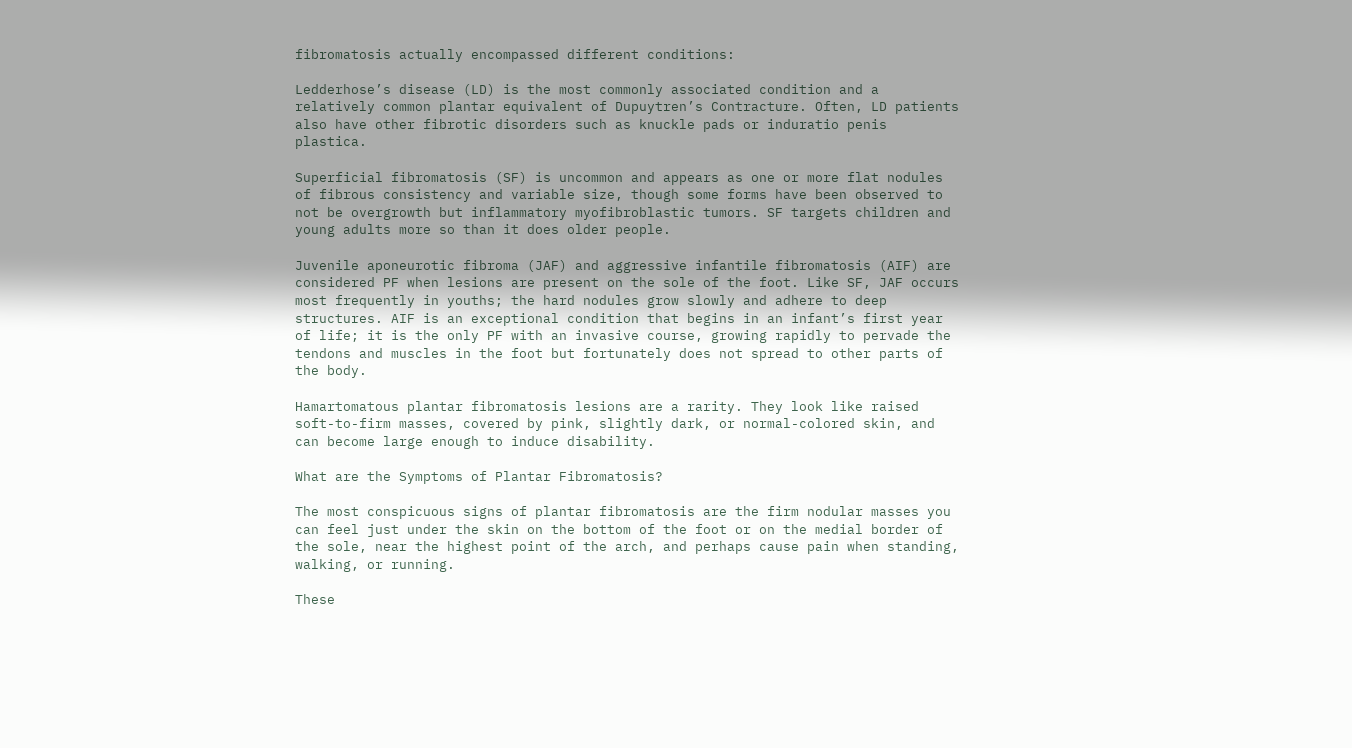fibromatosis actually encompassed different conditions:

Ledderhose’s disease (LD) is the most commonly associated condition and a relatively common plantar equivalent of Dupuytren’s Contracture. Often, LD patients also have other fibrotic disorders such as knuckle pads or induratio penis plastica.

Superficial fibromatosis (SF) is uncommon and appears as one or more flat nodules of fibrous consistency and variable size, though some forms have been observed to not be overgrowth but inflammatory myofibroblastic tumors. SF targets children and young adults more so than it does older people.

Juvenile aponeurotic fibroma (JAF) and aggressive infantile fibromatosis (AIF) are considered PF when lesions are present on the sole of the foot. Like SF, JAF occurs most frequently in youths; the hard nodules grow slowly and adhere to deep structures. AIF is an exceptional condition that begins in an infant’s first year of life; it is the only PF with an invasive course, growing rapidly to pervade the tendons and muscles in the foot but fortunately does not spread to other parts of the body.

Hamartomatous plantar fibromatosis lesions are a rarity. They look like raised soft-to-firm masses, covered by pink, slightly dark, or normal-colored skin, and can become large enough to induce disability.

What are the Symptoms of Plantar Fibromatosis?

The most conspicuous signs of plantar fibromatosis are the firm nodular masses you can feel just under the skin on the bottom of the foot or on the medial border of the sole, near the highest point of the arch, and perhaps cause pain when standing, walking, or running.

These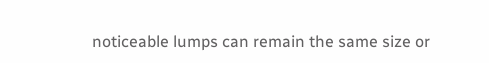noticeable lumps can remain the same size or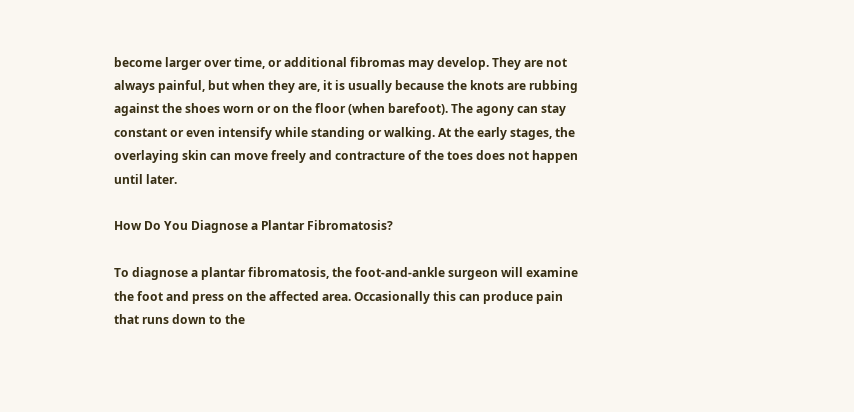become larger over time, or additional fibromas may develop. They are not always painful, but when they are, it is usually because the knots are rubbing against the shoes worn or on the floor (when barefoot). The agony can stay constant or even intensify while standing or walking. At the early stages, the overlaying skin can move freely and contracture of the toes does not happen until later.

How Do You Diagnose a Plantar Fibromatosis?

To diagnose a plantar fibromatosis, the foot-and-ankle surgeon will examine the foot and press on the affected area. Occasionally this can produce pain that runs down to the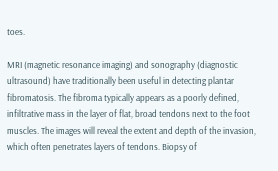toes.

MRI (magnetic resonance imaging) and sonography (diagnostic ultrasound) have traditionally been useful in detecting plantar fibromatosis. The fibroma typically appears as a poorly defined, infiltrative mass in the layer of flat, broad tendons next to the foot muscles. The images will reveal the extent and depth of the invasion, which often penetrates layers of tendons. Biopsy of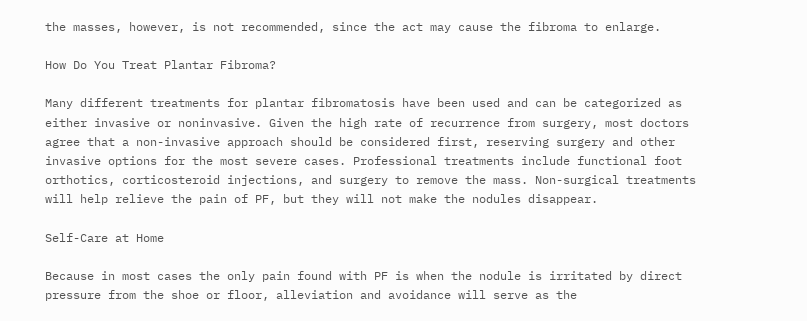the masses, however, is not recommended, since the act may cause the fibroma to enlarge.

How Do You Treat Plantar Fibroma?

Many different treatments for plantar fibromatosis have been used and can be categorized as either invasive or noninvasive. Given the high rate of recurrence from surgery, most doctors agree that a non-invasive approach should be considered first, reserving surgery and other invasive options for the most severe cases. Professional treatments include functional foot orthotics, corticosteroid injections, and surgery to remove the mass. Non-surgical treatments will help relieve the pain of PF, but they will not make the nodules disappear.

Self-Care at Home

Because in most cases the only pain found with PF is when the nodule is irritated by direct pressure from the shoe or floor, alleviation and avoidance will serve as the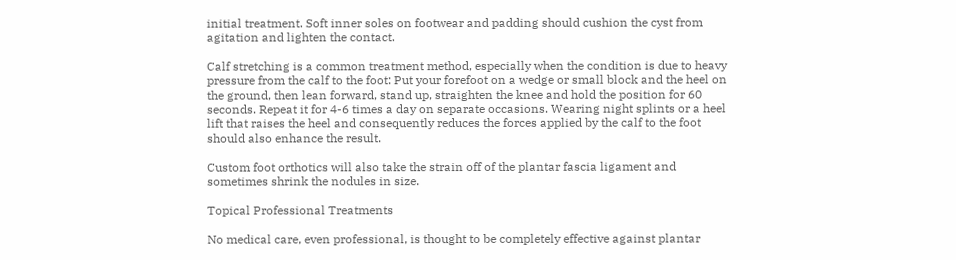initial treatment. Soft inner soles on footwear and padding should cushion the cyst from agitation and lighten the contact.

Calf stretching is a common treatment method, especially when the condition is due to heavy pressure from the calf to the foot: Put your forefoot on a wedge or small block and the heel on the ground, then lean forward, stand up, straighten the knee and hold the position for 60 seconds. Repeat it for 4-6 times a day on separate occasions. Wearing night splints or a heel lift that raises the heel and consequently reduces the forces applied by the calf to the foot should also enhance the result.

Custom foot orthotics will also take the strain off of the plantar fascia ligament and sometimes shrink the nodules in size.

Topical Professional Treatments

No medical care, even professional, is thought to be completely effective against plantar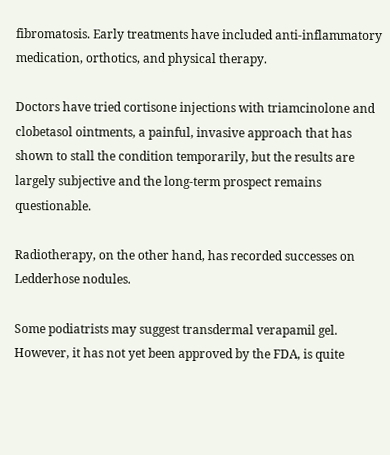fibromatosis. Early treatments have included anti-inflammatory medication, orthotics, and physical therapy.

Doctors have tried cortisone injections with triamcinolone and clobetasol ointments, a painful, invasive approach that has shown to stall the condition temporarily, but the results are largely subjective and the long-term prospect remains questionable.

Radiotherapy, on the other hand, has recorded successes on Ledderhose nodules.

Some podiatrists may suggest transdermal verapamil gel. However, it has not yet been approved by the FDA, is quite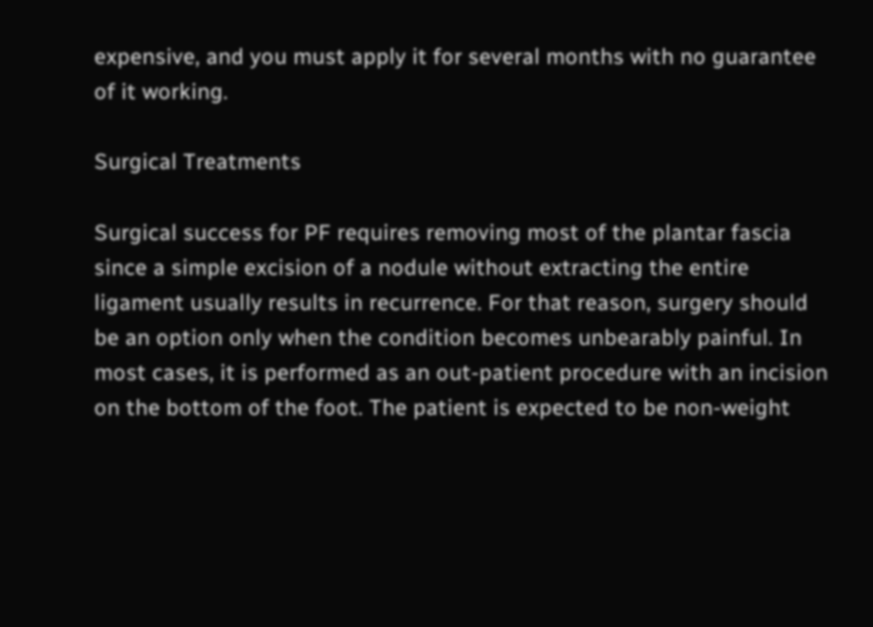expensive, and you must apply it for several months with no guarantee of it working.

Surgical Treatments

Surgical success for PF requires removing most of the plantar fascia since a simple excision of a nodule without extracting the entire ligament usually results in recurrence. For that reason, surgery should be an option only when the condition becomes unbearably painful. In most cases, it is performed as an out-patient procedure with an incision on the bottom of the foot. The patient is expected to be non-weight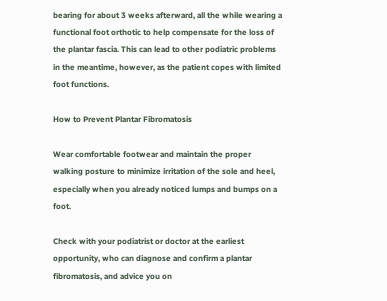bearing for about 3 weeks afterward, all the while wearing a functional foot orthotic to help compensate for the loss of the plantar fascia. This can lead to other podiatric problems in the meantime, however, as the patient copes with limited foot functions.

How to Prevent Plantar Fibromatosis

Wear comfortable footwear and maintain the proper walking posture to minimize irritation of the sole and heel, especially when you already noticed lumps and bumps on a foot.

Check with your podiatrist or doctor at the earliest opportunity, who can diagnose and confirm a plantar fibromatosis, and advice you on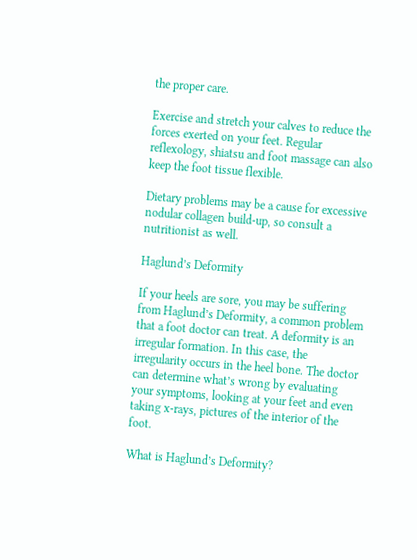the proper care.

Exercise and stretch your calves to reduce the forces exerted on your feet. Regular reflexology, shiatsu and foot massage can also keep the foot tissue flexible.

Dietary problems may be a cause for excessive nodular collagen build-up, so consult a nutritionist as well.

Haglund’s Deformity

If your heels are sore, you may be suffering from Haglund’s Deformity, a common problem that a foot doctor can treat. A deformity is an irregular formation. In this case, the irregularity occurs in the heel bone. The doctor can determine what’s wrong by evaluating your symptoms, looking at your feet and even taking x-rays, pictures of the interior of the foot.

What is Haglund’s Deformity?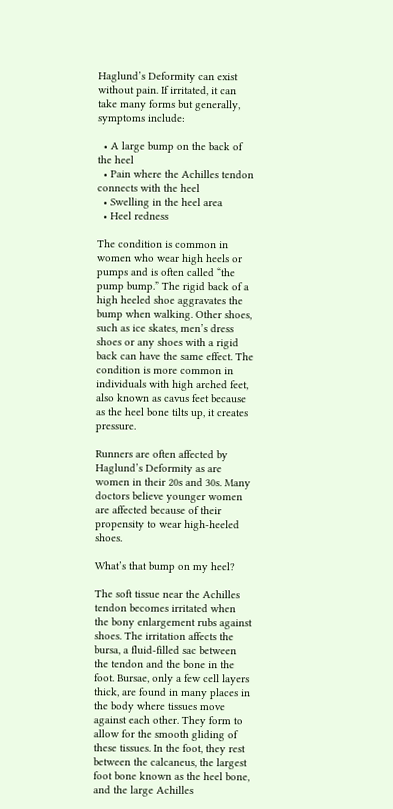Haglund’s Deformity can exist without pain. If irritated, it can take many forms but generally, symptoms include:

  • A large bump on the back of the heel
  • Pain where the Achilles tendon connects with the heel
  • Swelling in the heel area
  • Heel redness

The condition is common in women who wear high heels or pumps and is often called “the pump bump.” The rigid back of a high heeled shoe aggravates the bump when walking. Other shoes, such as ice skates, men’s dress shoes or any shoes with a rigid back can have the same effect. The condition is more common in individuals with high arched feet, also known as cavus feet because as the heel bone tilts up, it creates pressure.

Runners are often affected by Haglund’s Deformity as are women in their 20s and 30s. Many doctors believe younger women are affected because of their propensity to wear high-heeled shoes.

What’s that bump on my heel?

The soft tissue near the Achilles tendon becomes irritated when the bony enlargement rubs against shoes. The irritation affects the bursa, a fluid-filled sac between the tendon and the bone in the foot. Bursae, only a few cell layers thick, are found in many places in the body where tissues move against each other. They form to allow for the smooth gliding of these tissues. In the foot, they rest between the calcaneus, the largest foot bone known as the heel bone, and the large Achilles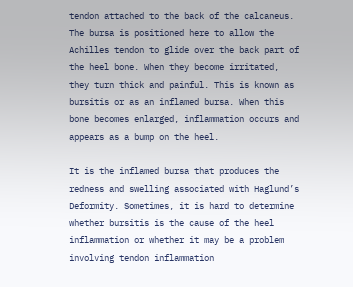tendon attached to the back of the calcaneus. The bursa is positioned here to allow the Achilles tendon to glide over the back part of the heel bone. When they become irritated, they turn thick and painful. This is known as bursitis or as an inflamed bursa. When this bone becomes enlarged, inflammation occurs and appears as a bump on the heel.

It is the inflamed bursa that produces the redness and swelling associated with Haglund’s Deformity. Sometimes, it is hard to determine whether bursitis is the cause of the heel inflammation or whether it may be a problem involving tendon inflammation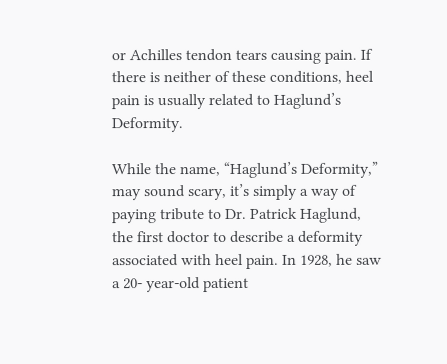or Achilles tendon tears causing pain. If there is neither of these conditions, heel pain is usually related to Haglund’s Deformity.

While the name, “Haglund’s Deformity,” may sound scary, it’s simply a way of paying tribute to Dr. Patrick Haglund, the first doctor to describe a deformity associated with heel pain. In 1928, he saw a 20- year-old patient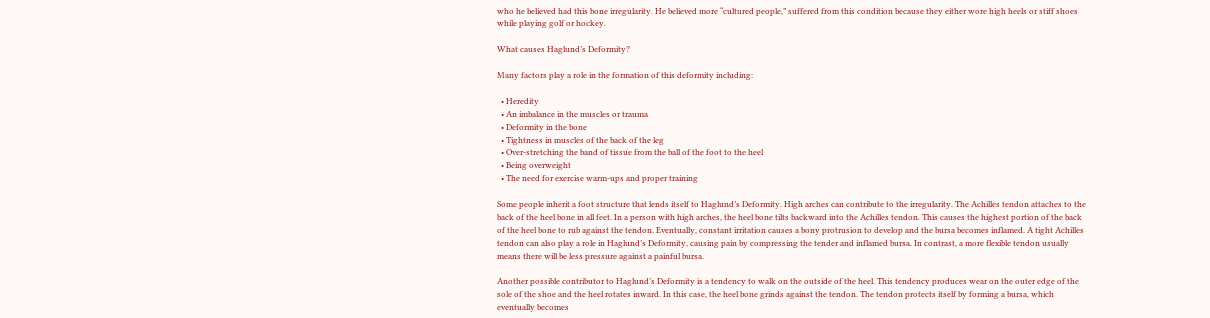who he believed had this bone irregularity. He believed more “cultured people,” suffered from this condition because they either wore high heels or stiff shoes while playing golf or hockey.

What causes Haglund’s Deformity?

Many factors play a role in the formation of this deformity including:

  • Heredity
  • An imbalance in the muscles or trauma
  • Deformity in the bone
  • Tightness in muscles of the back of the leg
  • Over-stretching the band of tissue from the ball of the foot to the heel
  • Being overweight
  • The need for exercise warm-ups and proper training

Some people inherit a foot structure that lends itself to Haglund’s Deformity. High arches can contribute to the irregularity. The Achilles tendon attaches to the back of the heel bone in all feet. In a person with high arches, the heel bone tilts backward into the Achilles tendon. This causes the highest portion of the back of the heel bone to rub against the tendon. Eventually, constant irritation causes a bony protrusion to develop and the bursa becomes inflamed. A tight Achilles tendon can also play a role in Haglund’s Deformity, causing pain by compressing the tender and inflamed bursa. In contrast, a more flexible tendon usually means there will be less pressure against a painful bursa.

Another possible contributor to Haglund’s Deformity is a tendency to walk on the outside of the heel. This tendency produces wear on the outer edge of the sole of the shoe and the heel rotates inward. In this case, the heel bone grinds against the tendon. The tendon protects itself by forming a bursa, which eventually becomes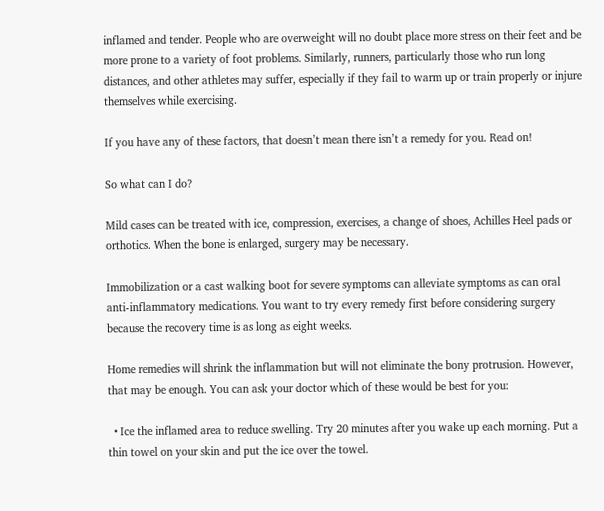inflamed and tender. People who are overweight will no doubt place more stress on their feet and be more prone to a variety of foot problems. Similarly, runners, particularly those who run long distances, and other athletes may suffer, especially if they fail to warm up or train properly or injure themselves while exercising.

If you have any of these factors, that doesn’t mean there isn’t a remedy for you. Read on!

So what can I do?

Mild cases can be treated with ice, compression, exercises, a change of shoes, Achilles Heel pads or orthotics. When the bone is enlarged, surgery may be necessary.

Immobilization or a cast walking boot for severe symptoms can alleviate symptoms as can oral anti-inflammatory medications. You want to try every remedy first before considering surgery because the recovery time is as long as eight weeks.

Home remedies will shrink the inflammation but will not eliminate the bony protrusion. However, that may be enough. You can ask your doctor which of these would be best for you:

  • Ice the inflamed area to reduce swelling. Try 20 minutes after you wake up each morning. Put a thin towel on your skin and put the ice over the towel.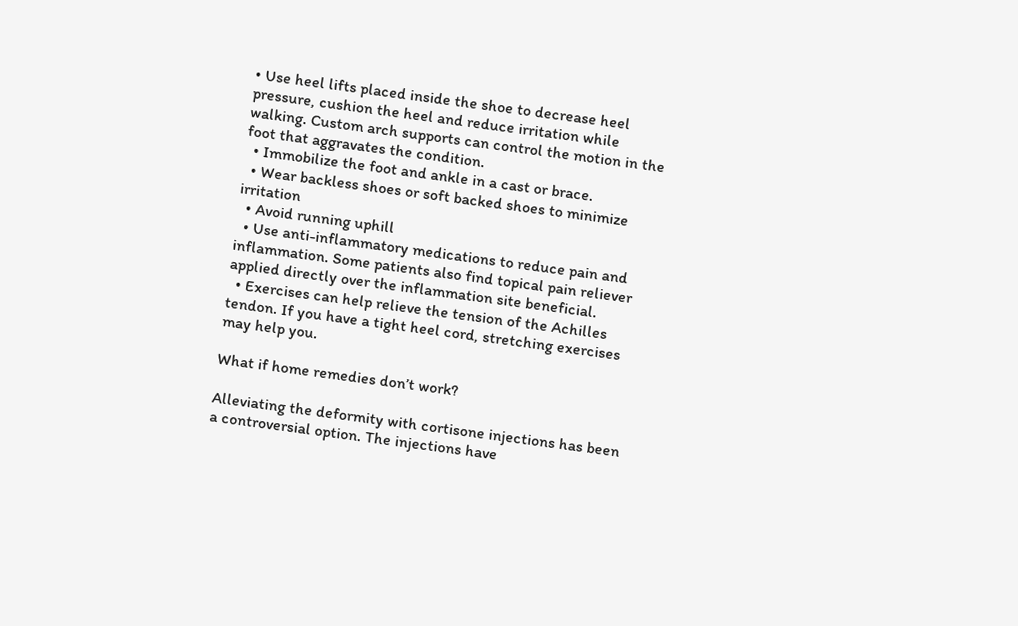• Use heel lifts placed inside the shoe to decrease heel pressure, cushion the heel and reduce irritation while walking. Custom arch supports can control the motion in the foot that aggravates the condition.
  • Immobilize the foot and ankle in a cast or brace.
  • Wear backless shoes or soft backed shoes to minimize irritation
  • Avoid running uphill
  • Use anti-inflammatory medications to reduce pain and inflammation. Some patients also find topical pain reliever applied directly over the inflammation site beneficial.
  • Exercises can help relieve the tension of the Achilles tendon. If you have a tight heel cord, stretching exercises may help you.

What if home remedies don’t work?

Alleviating the deformity with cortisone injections has been a controversial option. The injections have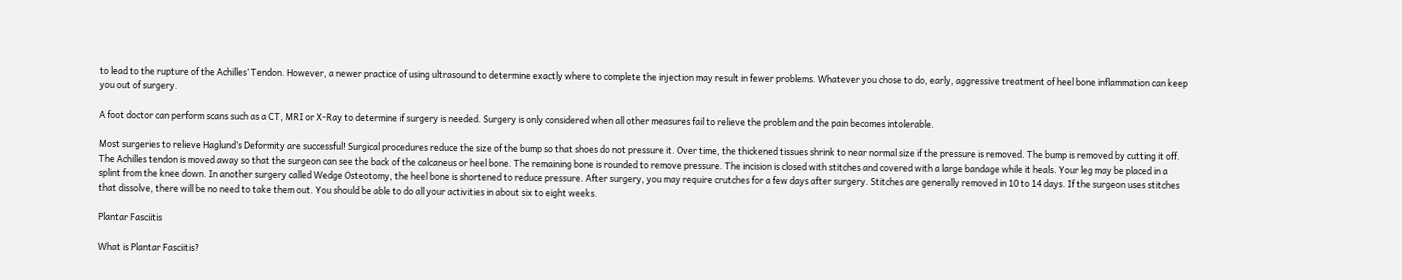to lead to the rupture of the Achilles’ Tendon. However, a newer practice of using ultrasound to determine exactly where to complete the injection may result in fewer problems. Whatever you chose to do, early, aggressive treatment of heel bone inflammation can keep you out of surgery.

A foot doctor can perform scans such as a CT, MRI or X-Ray to determine if surgery is needed. Surgery is only considered when all other measures fail to relieve the problem and the pain becomes intolerable.

Most surgeries to relieve Haglund’s Deformity are successful! Surgical procedures reduce the size of the bump so that shoes do not pressure it. Over time, the thickened tissues shrink to near normal size if the pressure is removed. The bump is removed by cutting it off. The Achilles tendon is moved away so that the surgeon can see the back of the calcaneus or heel bone. The remaining bone is rounded to remove pressure. The incision is closed with stitches and covered with a large bandage while it heals. Your leg may be placed in a splint from the knee down. In another surgery called Wedge Osteotomy, the heel bone is shortened to reduce pressure. After surgery, you may require crutches for a few days after surgery. Stitches are generally removed in 10 to 14 days. If the surgeon uses stitches that dissolve, there will be no need to take them out. You should be able to do all your activities in about six to eight weeks.

Plantar Fasciitis

What is Plantar Fasciitis?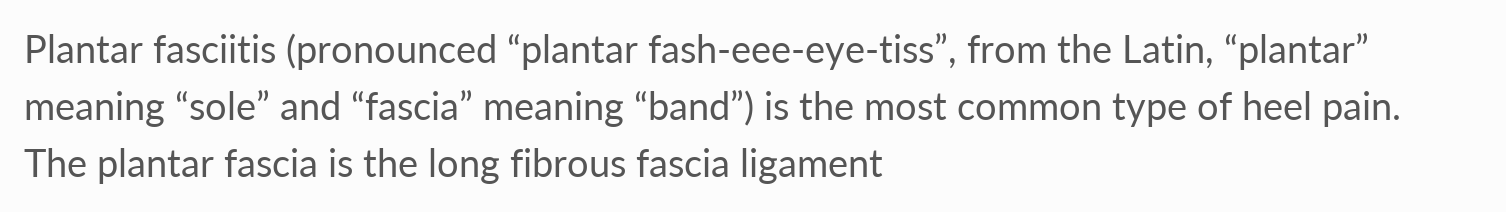Plantar fasciitis (pronounced “plantar fash-eee-eye-tiss”, from the Latin, “plantar” meaning “sole” and “fascia” meaning “band”) is the most common type of heel pain. The plantar fascia is the long fibrous fascia ligament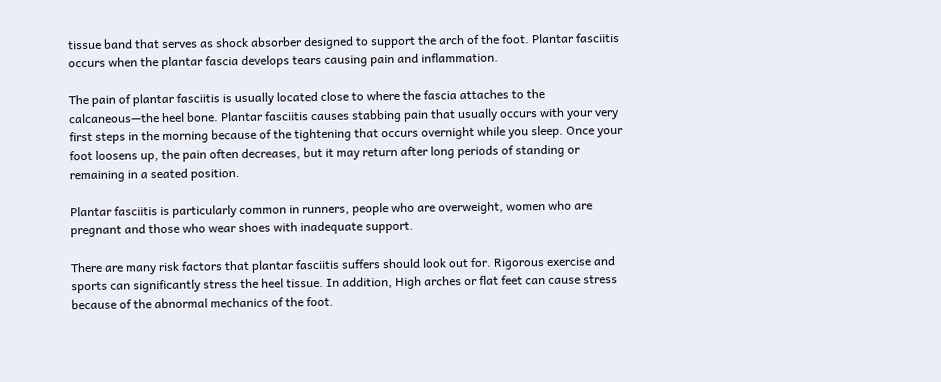tissue band that serves as shock absorber designed to support the arch of the foot. Plantar fasciitis occurs when the plantar fascia develops tears causing pain and inflammation.

The pain of plantar fasciitis is usually located close to where the fascia attaches to the calcaneous—the heel bone. Plantar fasciitis causes stabbing pain that usually occurs with your very first steps in the morning because of the tightening that occurs overnight while you sleep. Once your foot loosens up, the pain often decreases, but it may return after long periods of standing or remaining in a seated position.

Plantar fasciitis is particularly common in runners, people who are overweight, women who are pregnant and those who wear shoes with inadequate support.

There are many risk factors that plantar fasciitis suffers should look out for. Rigorous exercise and sports can significantly stress the heel tissue. In addition, High arches or flat feet can cause stress because of the abnormal mechanics of the foot.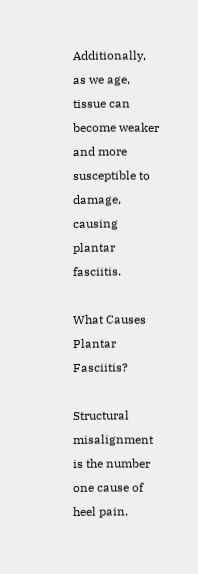Additionally, as we age, tissue can become weaker and more susceptible to damage, causing plantar fasciitis.

What Causes Plantar Fasciitis?

Structural misalignment is the number one cause of heel pain.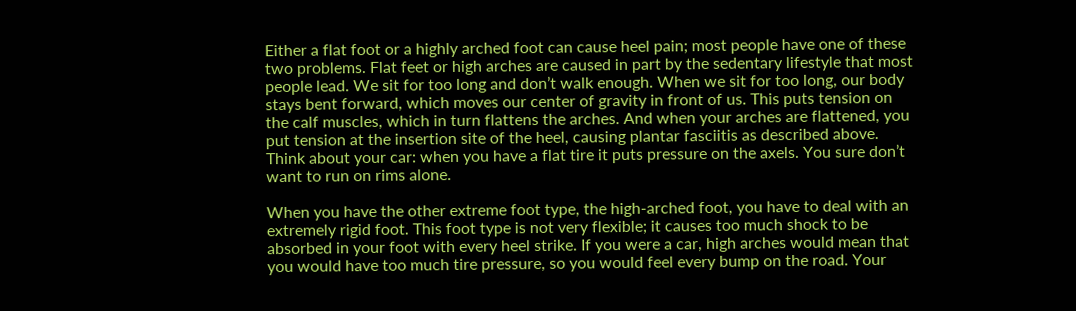Either a flat foot or a highly arched foot can cause heel pain; most people have one of these two problems. Flat feet or high arches are caused in part by the sedentary lifestyle that most people lead. We sit for too long and don’t walk enough. When we sit for too long, our body stays bent forward, which moves our center of gravity in front of us. This puts tension on the calf muscles, which in turn flattens the arches. And when your arches are flattened, you put tension at the insertion site of the heel, causing plantar fasciitis as described above. Think about your car: when you have a flat tire it puts pressure on the axels. You sure don’t want to run on rims alone.

When you have the other extreme foot type, the high-arched foot, you have to deal with an extremely rigid foot. This foot type is not very flexible; it causes too much shock to be absorbed in your foot with every heel strike. If you were a car, high arches would mean that you would have too much tire pressure, so you would feel every bump on the road. Your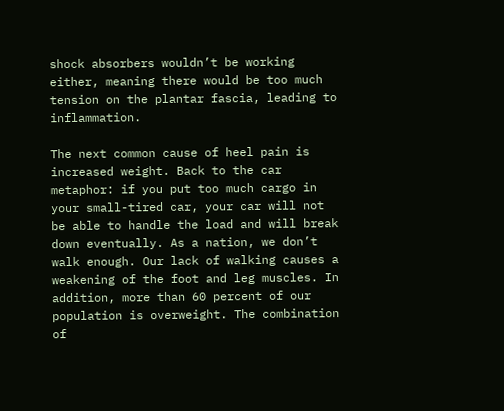shock absorbers wouldn’t be working either, meaning there would be too much tension on the plantar fascia, leading to inflammation.

The next common cause of heel pain is increased weight. Back to the car metaphor: if you put too much cargo in your small-tired car, your car will not be able to handle the load and will break down eventually. As a nation, we don’t walk enough. Our lack of walking causes a weakening of the foot and leg muscles. In addition, more than 60 percent of our population is overweight. The combination of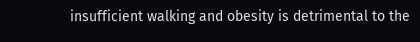insufficient walking and obesity is detrimental to the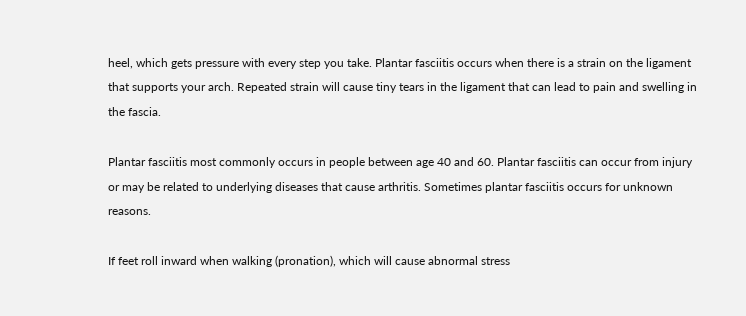heel, which gets pressure with every step you take. Plantar fasciitis occurs when there is a strain on the ligament that supports your arch. Repeated strain will cause tiny tears in the ligament that can lead to pain and swelling in the fascia.

Plantar fasciitis most commonly occurs in people between age 40 and 60. Plantar fasciitis can occur from injury or may be related to underlying diseases that cause arthritis. Sometimes plantar fasciitis occurs for unknown reasons.

If feet roll inward when walking (pronation), which will cause abnormal stress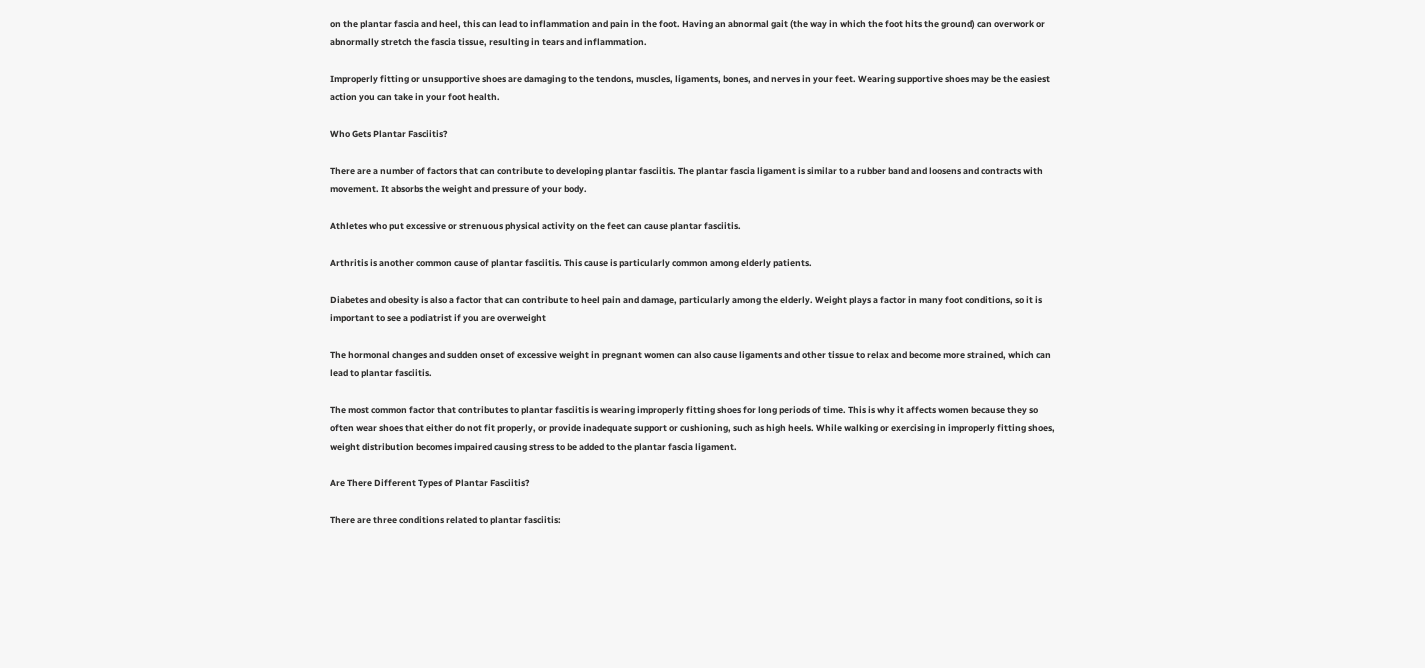on the plantar fascia and heel, this can lead to inflammation and pain in the foot. Having an abnormal gait (the way in which the foot hits the ground) can overwork or abnormally stretch the fascia tissue, resulting in tears and inflammation.

Improperly fitting or unsupportive shoes are damaging to the tendons, muscles, ligaments, bones, and nerves in your feet. Wearing supportive shoes may be the easiest action you can take in your foot health.

Who Gets Plantar Fasciitis?

There are a number of factors that can contribute to developing plantar fasciitis. The plantar fascia ligament is similar to a rubber band and loosens and contracts with movement. It absorbs the weight and pressure of your body.

Athletes who put excessive or strenuous physical activity on the feet can cause plantar fasciitis.

Arthritis is another common cause of plantar fasciitis. This cause is particularly common among elderly patients.

Diabetes and obesity is also a factor that can contribute to heel pain and damage, particularly among the elderly. Weight plays a factor in many foot conditions, so it is important to see a podiatrist if you are overweight

The hormonal changes and sudden onset of excessive weight in pregnant women can also cause ligaments and other tissue to relax and become more strained, which can lead to plantar fasciitis.

The most common factor that contributes to plantar fasciitis is wearing improperly fitting shoes for long periods of time. This is why it affects women because they so often wear shoes that either do not fit properly, or provide inadequate support or cushioning, such as high heels. While walking or exercising in improperly fitting shoes, weight distribution becomes impaired causing stress to be added to the plantar fascia ligament.

Are There Different Types of Plantar Fasciitis?

There are three conditions related to plantar fasciitis: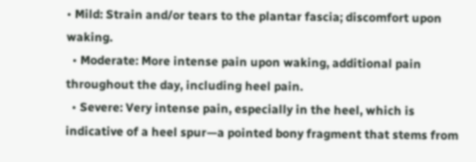• Mild: Strain and/or tears to the plantar fascia; discomfort upon waking.
  • Moderate: More intense pain upon waking, additional pain throughout the day, including heel pain.
  • Severe: Very intense pain, especially in the heel, which is indicative of a heel spur—a pointed bony fragment that stems from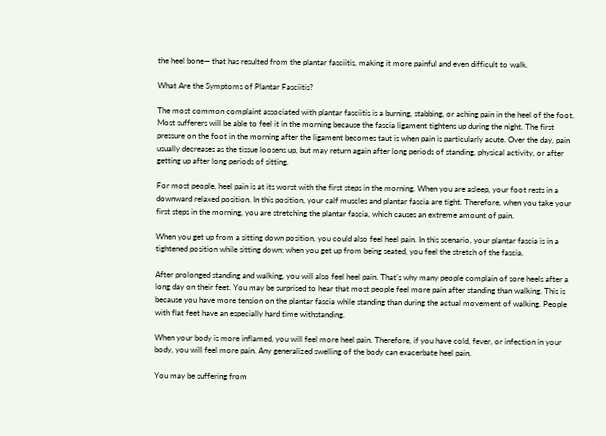the heel bone— that has resulted from the plantar fasciitis, making it more painful and even difficult to walk.

What Are the Symptoms of Plantar Fasciitis?

The most common complaint associated with plantar fasciitis is a burning, stabbing, or aching pain in the heel of the foot. Most sufferers will be able to feel it in the morning because the fascia ligament tightens up during the night. The first pressure on the foot in the morning after the ligament becomes taut is when pain is particularly acute. Over the day, pain usually decreases as the tissue loosens up, but may return again after long periods of standing, physical activity, or after getting up after long periods of sitting.

For most people, heel pain is at its worst with the first steps in the morning. When you are asleep, your foot rests in a downward relaxed position. In this position, your calf muscles and plantar fascia are tight. Therefore, when you take your first steps in the morning, you are stretching the plantar fascia, which causes an extreme amount of pain.

When you get up from a sitting down position, you could also feel heel pain. In this scenario, your plantar fascia is in a tightened position while sitting down; when you get up from being seated, you feel the stretch of the fascia.

After prolonged standing and walking, you will also feel heel pain. That’s why many people complain of sore heels after a long day on their feet. You may be surprised to hear that most people feel more pain after standing than walking. This is because you have more tension on the plantar fascia while standing than during the actual movement of walking. People with flat feet have an especially hard time withstanding.

When your body is more inflamed, you will feel more heel pain. Therefore, if you have cold, fever, or infection in your body, you will feel more pain. Any generalized swelling of the body can exacerbate heel pain.

You may be suffering from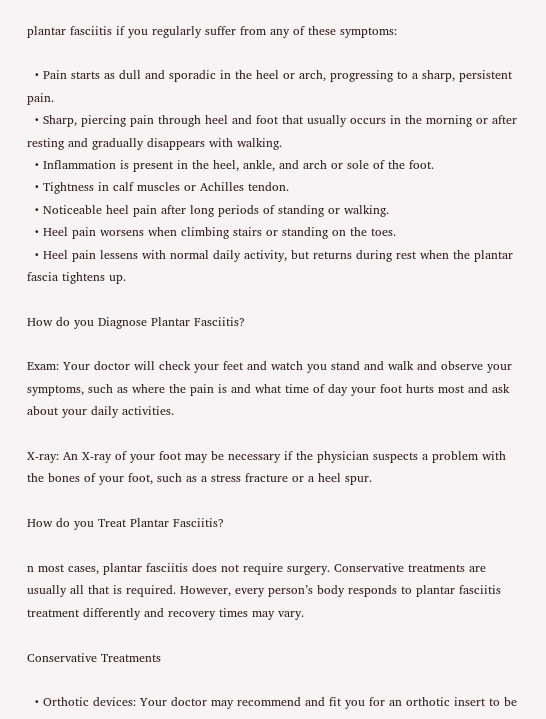plantar fasciitis if you regularly suffer from any of these symptoms:

  • Pain starts as dull and sporadic in the heel or arch, progressing to a sharp, persistent pain.
  • Sharp, piercing pain through heel and foot that usually occurs in the morning or after resting and gradually disappears with walking.
  • Inflammation is present in the heel, ankle, and arch or sole of the foot.
  • Tightness in calf muscles or Achilles tendon.
  • Noticeable heel pain after long periods of standing or walking.
  • Heel pain worsens when climbing stairs or standing on the toes.
  • Heel pain lessens with normal daily activity, but returns during rest when the plantar fascia tightens up.

How do you Diagnose Plantar Fasciitis?

Exam: Your doctor will check your feet and watch you stand and walk and observe your symptoms, such as where the pain is and what time of day your foot hurts most and ask about your daily activities.

X-ray: An X-ray of your foot may be necessary if the physician suspects a problem with the bones of your foot, such as a stress fracture or a heel spur.

How do you Treat Plantar Fasciitis?

n most cases, plantar fasciitis does not require surgery. Conservative treatments are usually all that is required. However, every person’s body responds to plantar fasciitis treatment differently and recovery times may vary.

Conservative Treatments

  • Orthotic devices: Your doctor may recommend and fit you for an orthotic insert to be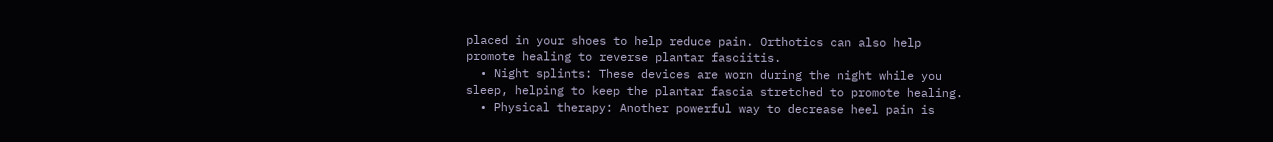placed in your shoes to help reduce pain. Orthotics can also help promote healing to reverse plantar fasciitis.
  • Night splints: These devices are worn during the night while you sleep, helping to keep the plantar fascia stretched to promote healing.
  • Physical therapy: Another powerful way to decrease heel pain is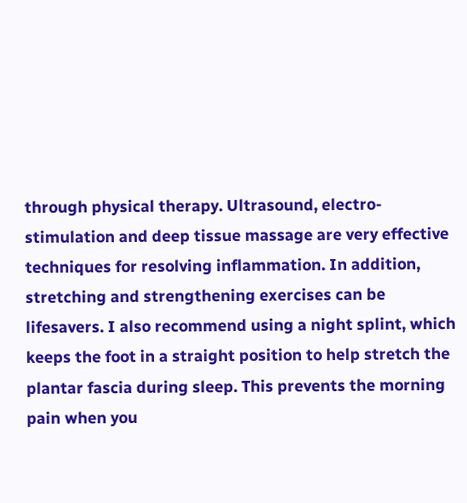through physical therapy. Ultrasound, electro-stimulation and deep tissue massage are very effective techniques for resolving inflammation. In addition, stretching and strengthening exercises can be lifesavers. I also recommend using a night splint, which keeps the foot in a straight position to help stretch the plantar fascia during sleep. This prevents the morning pain when you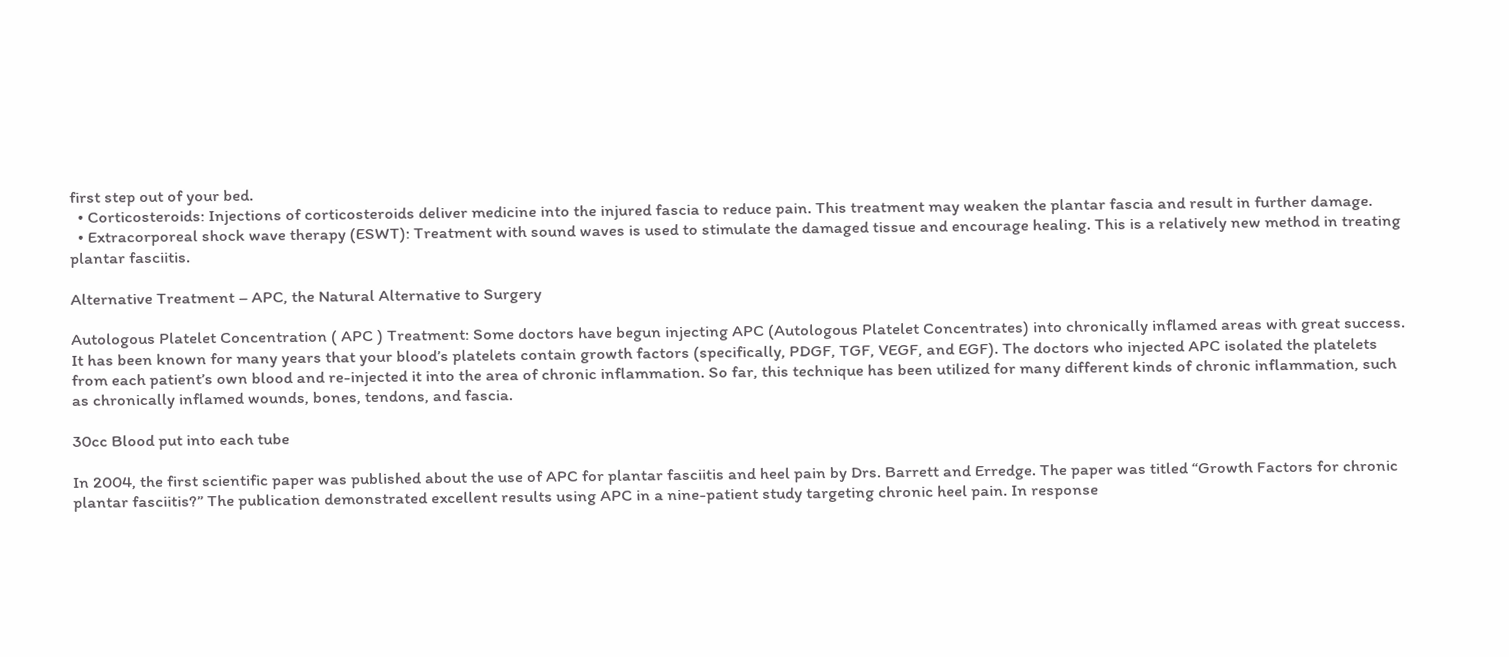first step out of your bed.
  • Corticosteroids: Injections of corticosteroids deliver medicine into the injured fascia to reduce pain. This treatment may weaken the plantar fascia and result in further damage.
  • Extracorporeal shock wave therapy (ESWT): Treatment with sound waves is used to stimulate the damaged tissue and encourage healing. This is a relatively new method in treating plantar fasciitis.

Alternative Treatment – APC, the Natural Alternative to Surgery

Autologous Platelet Concentration ( APC ) Treatment: Some doctors have begun injecting APC (Autologous Platelet Concentrates) into chronically inflamed areas with great success. It has been known for many years that your blood’s platelets contain growth factors (specifically, PDGF, TGF, VEGF, and EGF). The doctors who injected APC isolated the platelets from each patient’s own blood and re-injected it into the area of chronic inflammation. So far, this technique has been utilized for many different kinds of chronic inflammation, such as chronically inflamed wounds, bones, tendons, and fascia.

30cc Blood put into each tube

In 2004, the first scientific paper was published about the use of APC for plantar fasciitis and heel pain by Drs. Barrett and Erredge. The paper was titled “Growth Factors for chronic plantar fasciitis?” The publication demonstrated excellent results using APC in a nine-patient study targeting chronic heel pain. In response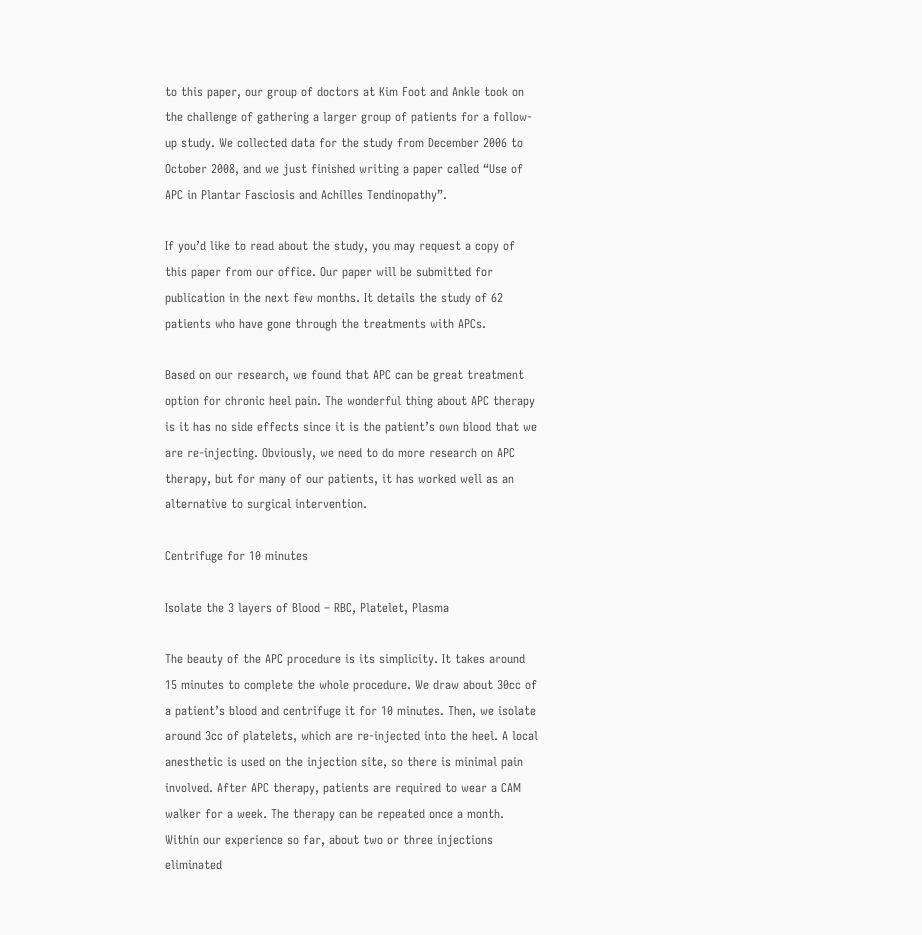to this paper, our group of doctors at Kim Foot and Ankle took on the challenge of gathering a larger group of patients for a follow-up study. We collected data for the study from December 2006 to October 2008, and we just finished writing a paper called “Use of APC in Plantar Fasciosis and Achilles Tendinopathy”.

If you’d like to read about the study, you may request a copy of this paper from our office. Our paper will be submitted for publication in the next few months. It details the study of 62 patients who have gone through the treatments with APCs.

Based on our research, we found that APC can be great treatment option for chronic heel pain. The wonderful thing about APC therapy is it has no side effects since it is the patient’s own blood that we are re-injecting. Obviously, we need to do more research on APC therapy, but for many of our patients, it has worked well as an alternative to surgical intervention.

Centrifuge for 10 minutes

Isolate the 3 layers of Blood – RBC, Platelet, Plasma

The beauty of the APC procedure is its simplicity. It takes around 15 minutes to complete the whole procedure. We draw about 30cc of a patient’s blood and centrifuge it for 10 minutes. Then, we isolate around 3cc of platelets, which are re-injected into the heel. A local anesthetic is used on the injection site, so there is minimal pain involved. After APC therapy, patients are required to wear a CAM walker for a week. The therapy can be repeated once a month. Within our experience so far, about two or three injections eliminated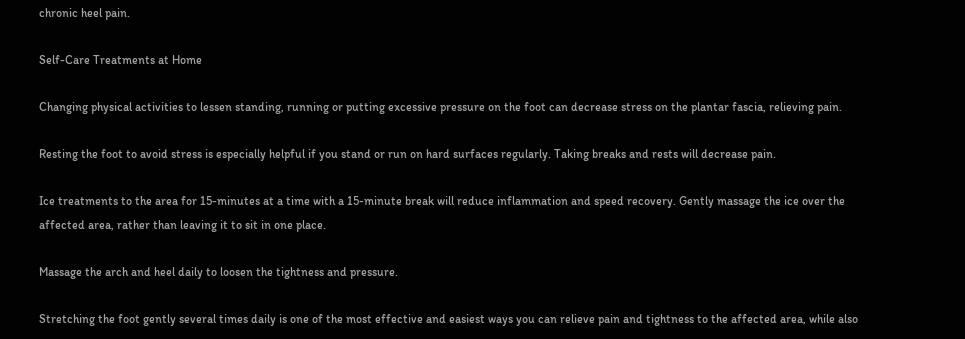chronic heel pain.

Self-Care Treatments at Home

Changing physical activities to lessen standing, running or putting excessive pressure on the foot can decrease stress on the plantar fascia, relieving pain.

Resting the foot to avoid stress is especially helpful if you stand or run on hard surfaces regularly. Taking breaks and rests will decrease pain.

Ice treatments to the area for 15-minutes at a time with a 15-minute break will reduce inflammation and speed recovery. Gently massage the ice over the affected area, rather than leaving it to sit in one place.

Massage the arch and heel daily to loosen the tightness and pressure.

Stretching the foot gently several times daily is one of the most effective and easiest ways you can relieve pain and tightness to the affected area, while also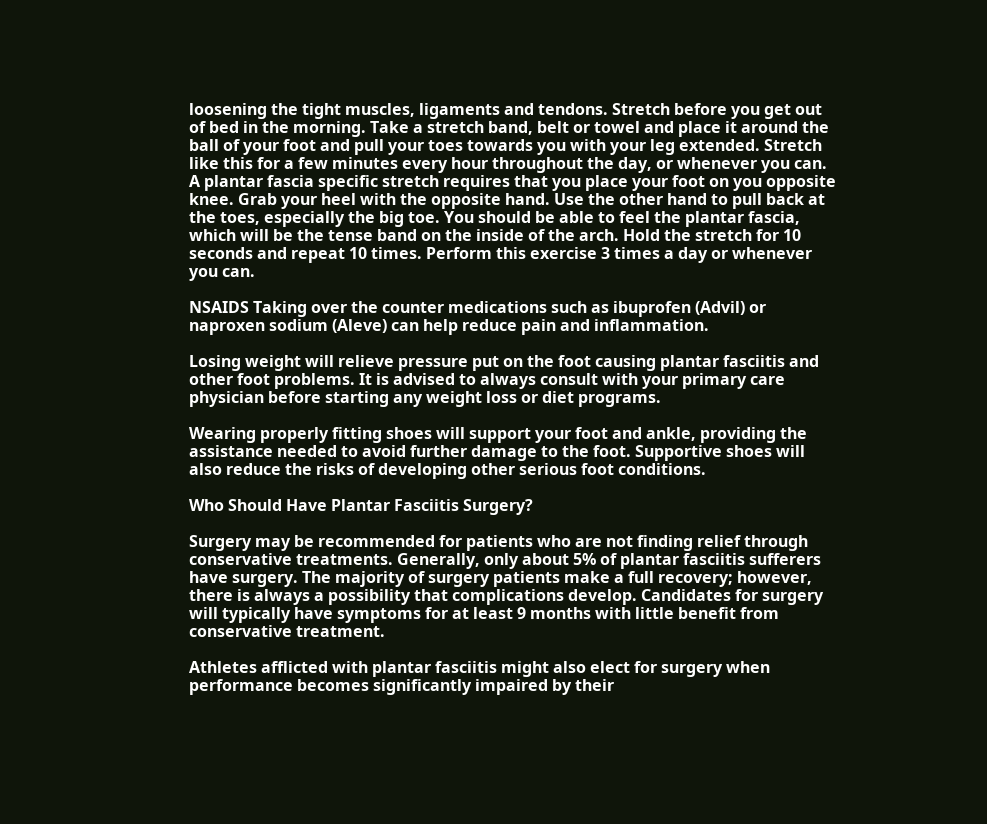loosening the tight muscles, ligaments and tendons. Stretch before you get out of bed in the morning. Take a stretch band, belt or towel and place it around the ball of your foot and pull your toes towards you with your leg extended. Stretch like this for a few minutes every hour throughout the day, or whenever you can. A plantar fascia specific stretch requires that you place your foot on you opposite knee. Grab your heel with the opposite hand. Use the other hand to pull back at the toes, especially the big toe. You should be able to feel the plantar fascia, which will be the tense band on the inside of the arch. Hold the stretch for 10 seconds and repeat 10 times. Perform this exercise 3 times a day or whenever you can.

NSAIDS Taking over the counter medications such as ibuprofen (Advil) or naproxen sodium (Aleve) can help reduce pain and inflammation.

Losing weight will relieve pressure put on the foot causing plantar fasciitis and other foot problems. It is advised to always consult with your primary care physician before starting any weight loss or diet programs.

Wearing properly fitting shoes will support your foot and ankle, providing the assistance needed to avoid further damage to the foot. Supportive shoes will also reduce the risks of developing other serious foot conditions.

Who Should Have Plantar Fasciitis Surgery?

Surgery may be recommended for patients who are not finding relief through conservative treatments. Generally, only about 5% of plantar fasciitis sufferers have surgery. The majority of surgery patients make a full recovery; however, there is always a possibility that complications develop. Candidates for surgery will typically have symptoms for at least 9 months with little benefit from conservative treatment.

Athletes afflicted with plantar fasciitis might also elect for surgery when performance becomes significantly impaired by their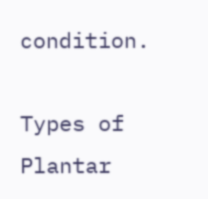condition.

Types of Plantar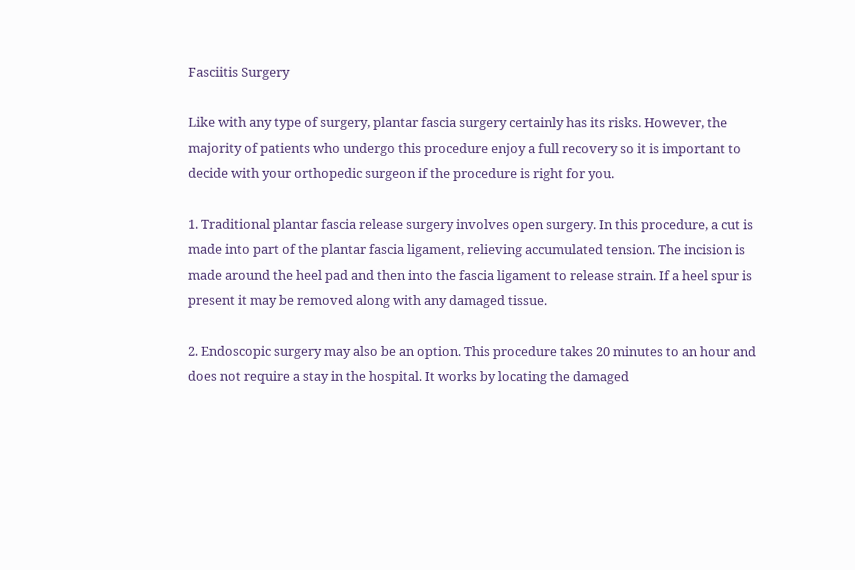Fasciitis Surgery

Like with any type of surgery, plantar fascia surgery certainly has its risks. However, the majority of patients who undergo this procedure enjoy a full recovery so it is important to decide with your orthopedic surgeon if the procedure is right for you.

1. Traditional plantar fascia release surgery involves open surgery. In this procedure, a cut is made into part of the plantar fascia ligament, relieving accumulated tension. The incision is made around the heel pad and then into the fascia ligament to release strain. If a heel spur is present it may be removed along with any damaged tissue.

2. Endoscopic surgery may also be an option. This procedure takes 20 minutes to an hour and does not require a stay in the hospital. It works by locating the damaged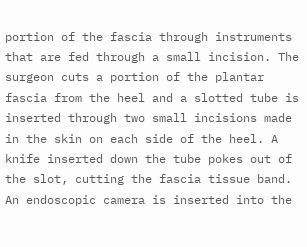portion of the fascia through instruments that are fed through a small incision. The surgeon cuts a portion of the plantar fascia from the heel and a slotted tube is inserted through two small incisions made in the skin on each side of the heel. A knife inserted down the tube pokes out of the slot, cutting the fascia tissue band. An endoscopic camera is inserted into the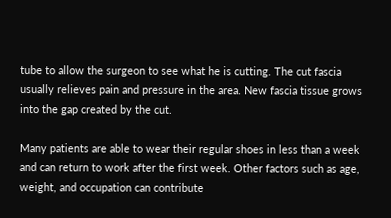tube to allow the surgeon to see what he is cutting. The cut fascia usually relieves pain and pressure in the area. New fascia tissue grows into the gap created by the cut.

Many patients are able to wear their regular shoes in less than a week and can return to work after the first week. Other factors such as age, weight, and occupation can contribute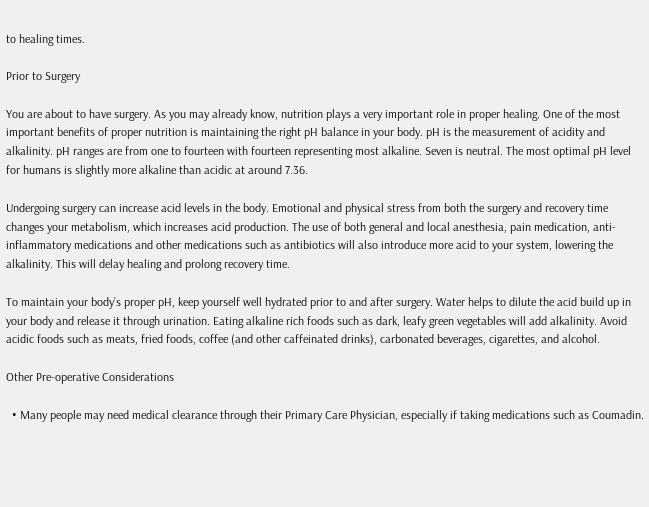to healing times.

Prior to Surgery

You are about to have surgery. As you may already know, nutrition plays a very important role in proper healing. One of the most important benefits of proper nutrition is maintaining the right pH balance in your body. pH is the measurement of acidity and alkalinity. pH ranges are from one to fourteen with fourteen representing most alkaline. Seven is neutral. The most optimal pH level for humans is slightly more alkaline than acidic at around 7.36.

Undergoing surgery can increase acid levels in the body. Emotional and physical stress from both the surgery and recovery time changes your metabolism, which increases acid production. The use of both general and local anesthesia, pain medication, anti-inflammatory medications and other medications such as antibiotics will also introduce more acid to your system, lowering the alkalinity. This will delay healing and prolong recovery time.

To maintain your body’s proper pH, keep yourself well hydrated prior to and after surgery. Water helps to dilute the acid build up in your body and release it through urination. Eating alkaline rich foods such as dark, leafy green vegetables will add alkalinity. Avoid acidic foods such as meats, fried foods, coffee (and other caffeinated drinks), carbonated beverages, cigarettes, and alcohol.

Other Pre-operative Considerations

  • Many people may need medical clearance through their Primary Care Physician, especially if taking medications such as Coumadin.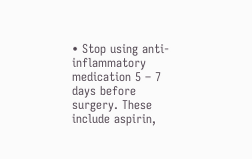• Stop using anti-inflammatory medication 5 – 7 days before surgery. These include aspirin,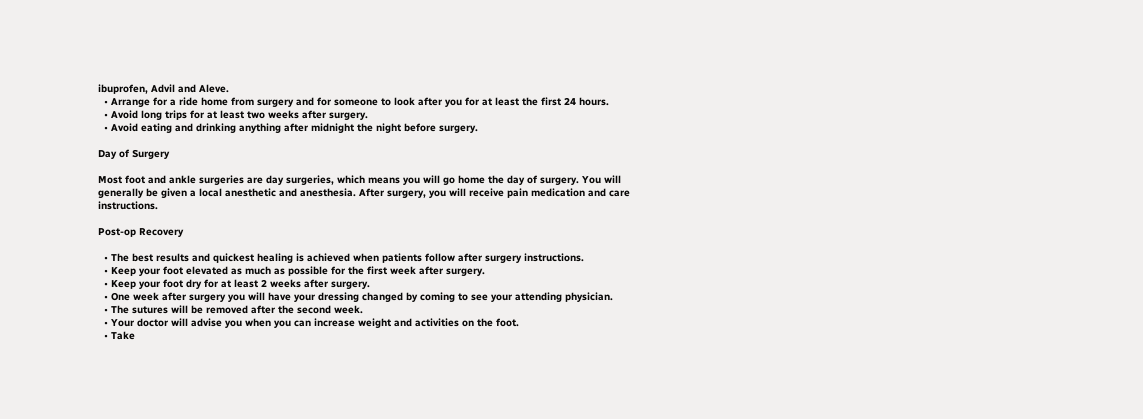ibuprofen, Advil and Aleve.
  • Arrange for a ride home from surgery and for someone to look after you for at least the first 24 hours.
  • Avoid long trips for at least two weeks after surgery.
  • Avoid eating and drinking anything after midnight the night before surgery.

Day of Surgery

Most foot and ankle surgeries are day surgeries, which means you will go home the day of surgery. You will generally be given a local anesthetic and anesthesia. After surgery, you will receive pain medication and care instructions.

Post-op Recovery

  • The best results and quickest healing is achieved when patients follow after surgery instructions.
  • Keep your foot elevated as much as possible for the first week after surgery.
  • Keep your foot dry for at least 2 weeks after surgery.
  • One week after surgery you will have your dressing changed by coming to see your attending physician.
  • The sutures will be removed after the second week.
  • Your doctor will advise you when you can increase weight and activities on the foot.
  • Take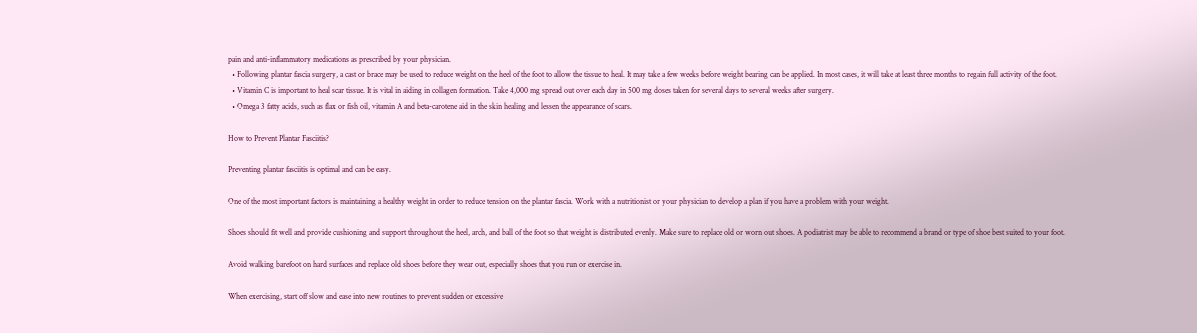pain and anti-inflammatory medications as prescribed by your physician.
  • Following plantar fascia surgery, a cast or brace may be used to reduce weight on the heel of the foot to allow the tissue to heal. It may take a few weeks before weight bearing can be applied. In most cases, it will take at least three months to regain full activity of the foot.
  • Vitamin C is important to heal scar tissue. It is vital in aiding in collagen formation. Take 4,000 mg spread out over each day in 500 mg doses taken for several days to several weeks after surgery.
  • Omega 3 fatty acids, such as flax or fish oil, vitamin A and beta-carotene aid in the skin healing and lessen the appearance of scars.

How to Prevent Plantar Fasciitis?

Preventing plantar fasciitis is optimal and can be easy.

One of the most important factors is maintaining a healthy weight in order to reduce tension on the plantar fascia. Work with a nutritionist or your physician to develop a plan if you have a problem with your weight.

Shoes should fit well and provide cushioning and support throughout the heel, arch, and ball of the foot so that weight is distributed evenly. Make sure to replace old or worn out shoes. A podiatrist may be able to recommend a brand or type of shoe best suited to your foot.

Avoid walking barefoot on hard surfaces and replace old shoes before they wear out, especially shoes that you run or exercise in.

When exercising, start off slow and ease into new routines to prevent sudden or excessive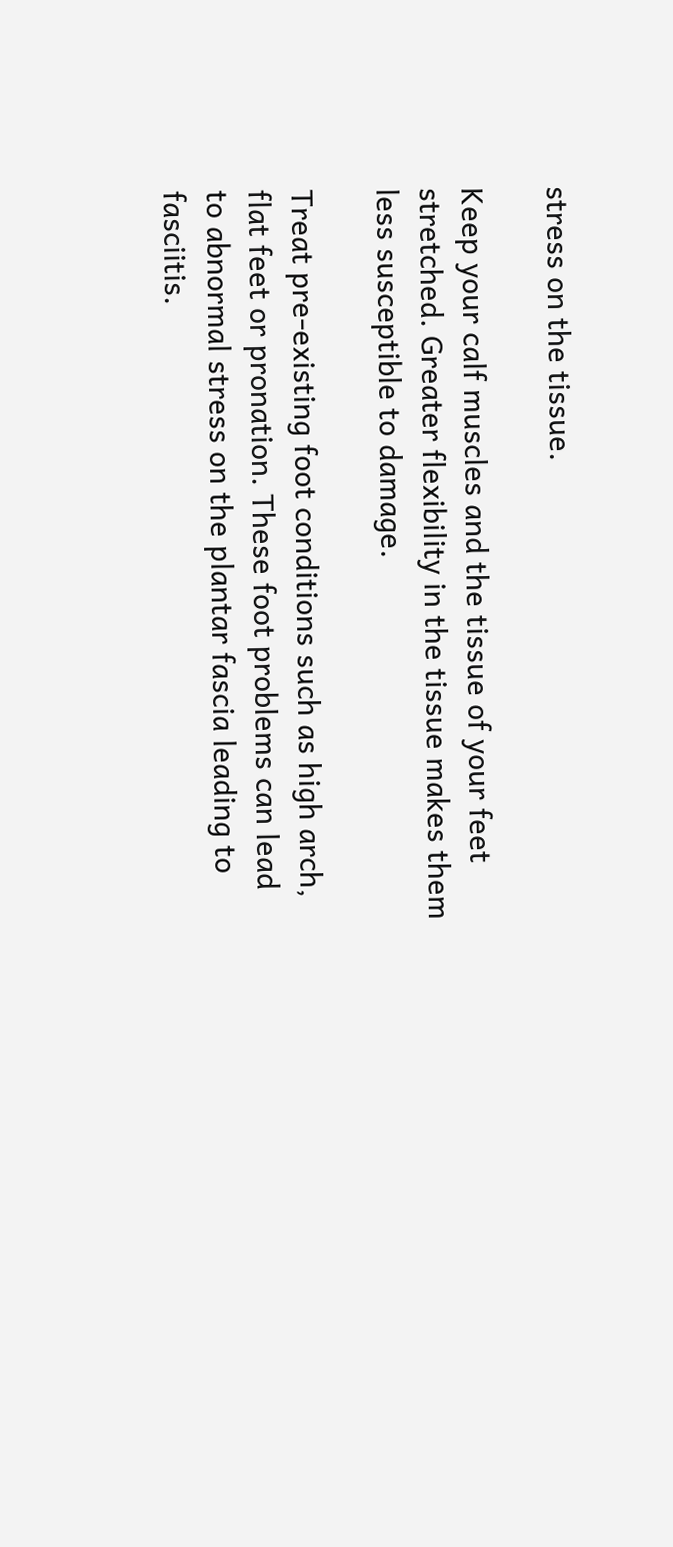stress on the tissue.

Keep your calf muscles and the tissue of your feet stretched. Greater flexibility in the tissue makes them less susceptible to damage.

Treat pre-existing foot conditions such as high arch, flat feet or pronation. These foot problems can lead to abnormal stress on the plantar fascia leading to fasciitis.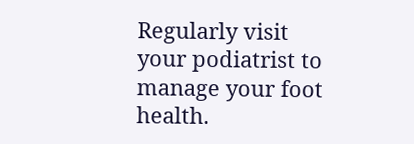Regularly visit your podiatrist to manage your foot health.